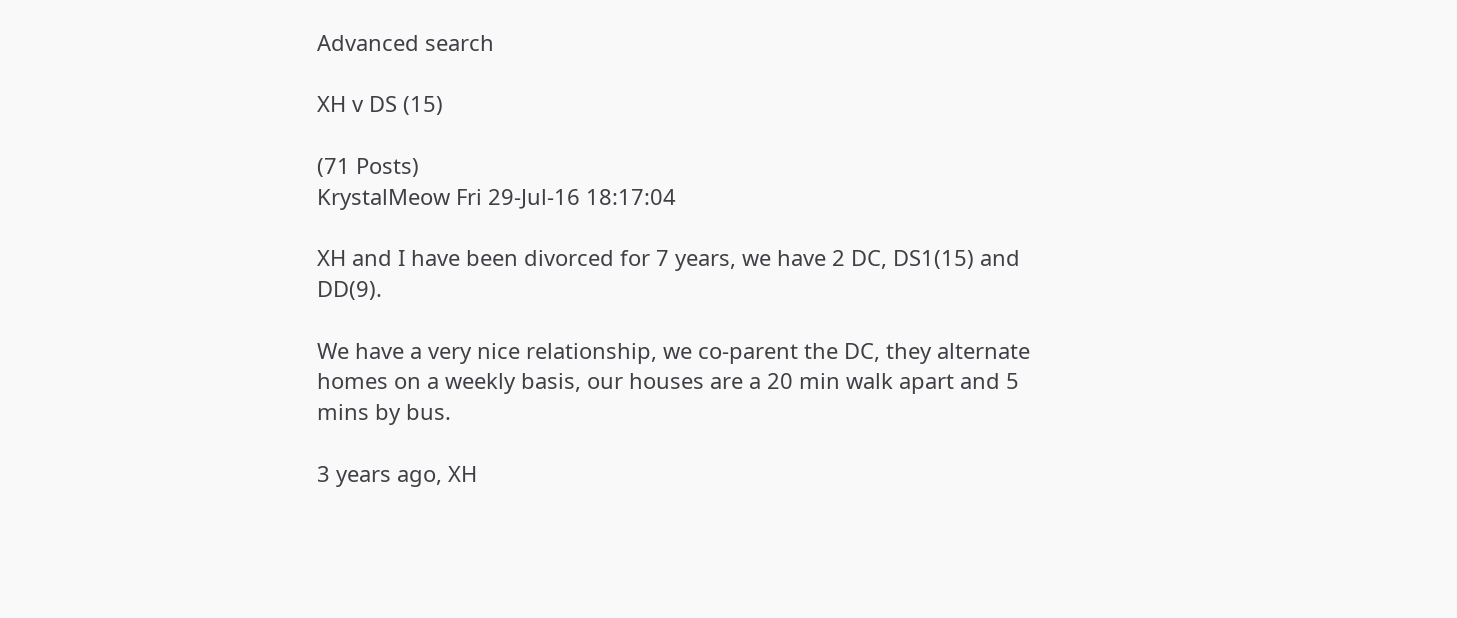Advanced search

XH v DS (15)

(71 Posts)
KrystalMeow Fri 29-Jul-16 18:17:04

XH and I have been divorced for 7 years, we have 2 DC, DS1(15) and DD(9).

We have a very nice relationship, we co-parent the DC, they alternate homes on a weekly basis, our houses are a 20 min walk apart and 5 mins by bus.

3 years ago, XH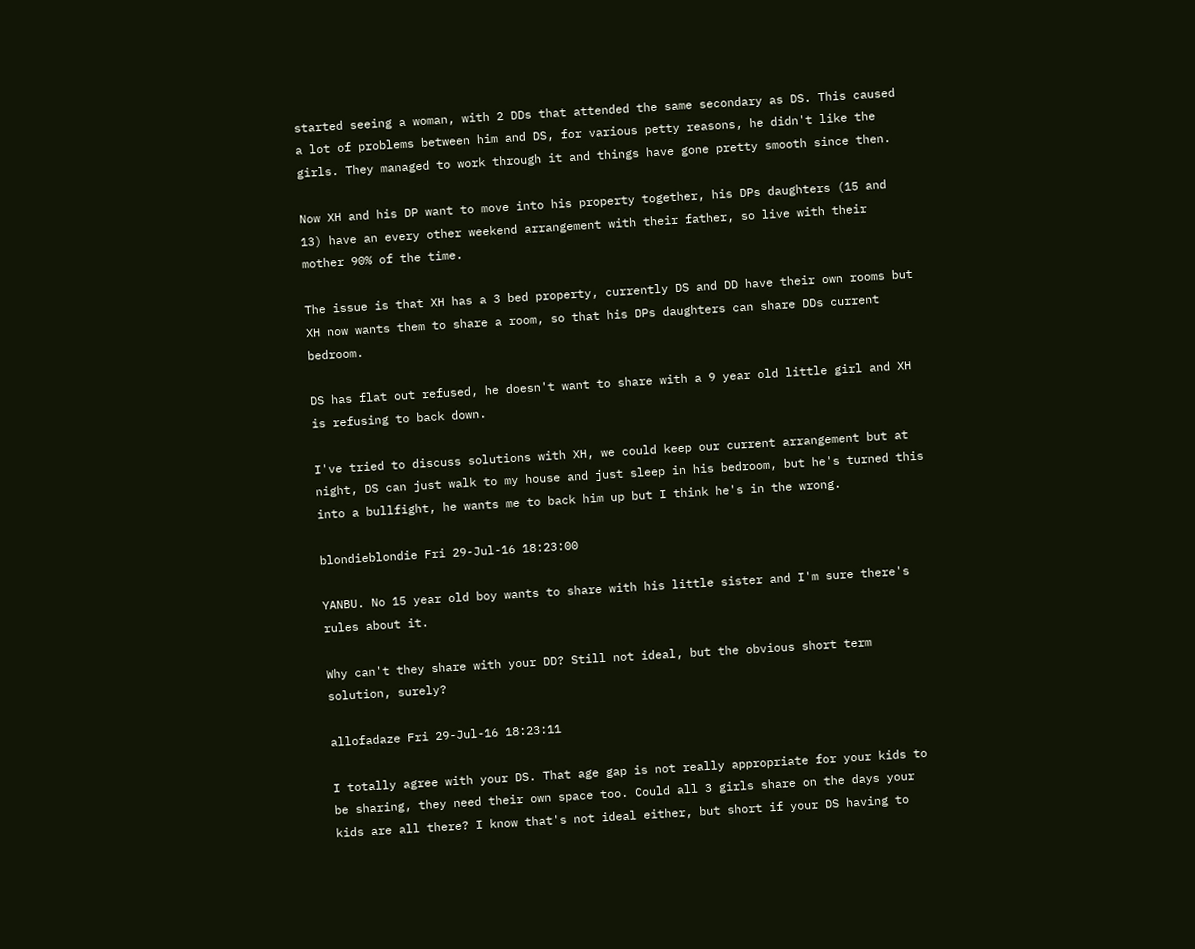started seeing a woman, with 2 DDs that attended the same secondary as DS. This caused a lot of problems between him and DS, for various petty reasons, he didn't like the girls. They managed to work through it and things have gone pretty smooth since then.

Now XH and his DP want to move into his property together, his DPs daughters (15 and 13) have an every other weekend arrangement with their father, so live with their mother 90% of the time.

The issue is that XH has a 3 bed property, currently DS and DD have their own rooms but XH now wants them to share a room, so that his DPs daughters can share DDs current bedroom.

DS has flat out refused, he doesn't want to share with a 9 year old little girl and XH is refusing to back down.

I've tried to discuss solutions with XH, we could keep our current arrangement but at night, DS can just walk to my house and just sleep in his bedroom, but he's turned this into a bullfight, he wants me to back him up but I think he's in the wrong.

blondieblondie Fri 29-Jul-16 18:23:00

YANBU. No 15 year old boy wants to share with his little sister and I'm sure there's rules about it.

Why can't they share with your DD? Still not ideal, but the obvious short term solution, surely?

allofadaze Fri 29-Jul-16 18:23:11

I totally agree with your DS. That age gap is not really appropriate for your kids to be sharing, they need their own space too. Could all 3 girls share on the days your kids are all there? I know that's not ideal either, but short if your DS having to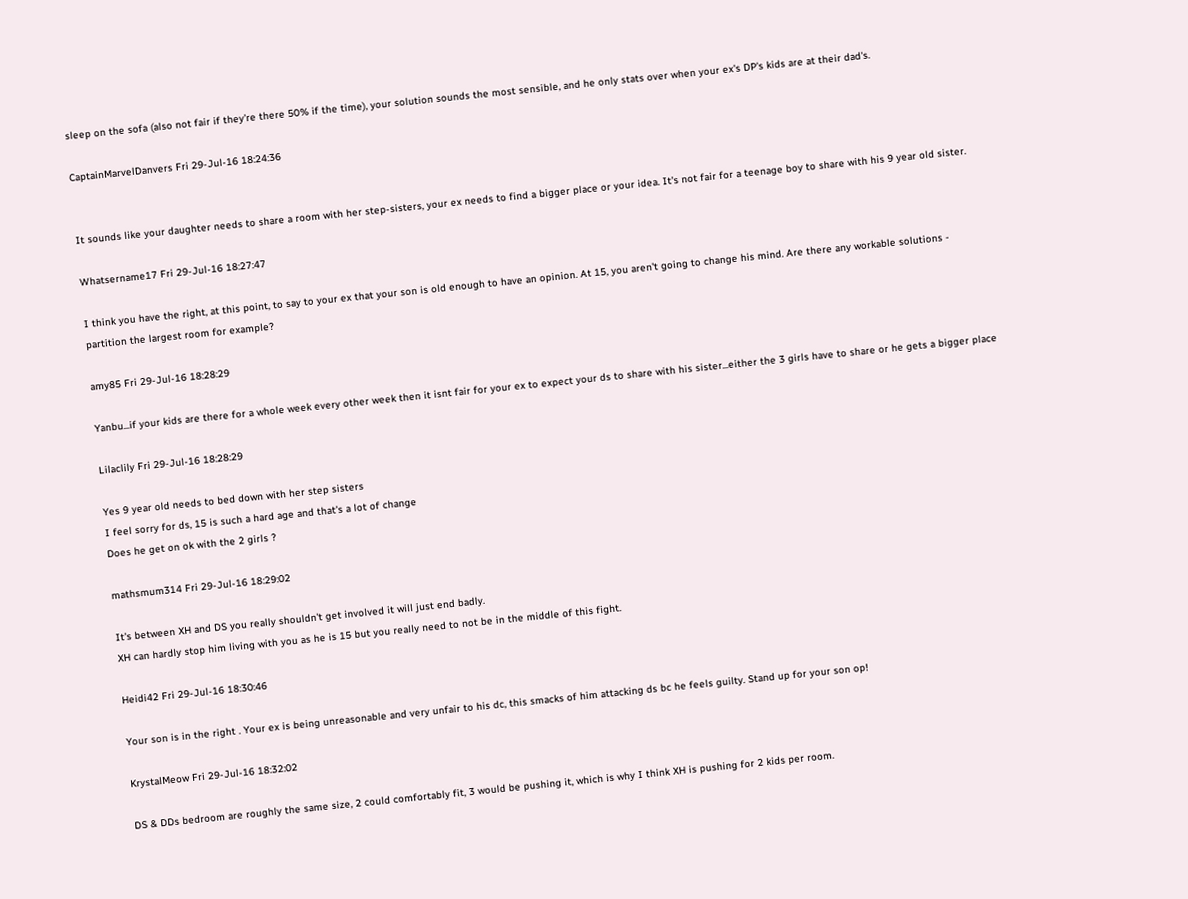sleep on the sofa (also not fair if they're there 50% if the time), your solution sounds the most sensible, and he only stats over when your ex's DP's kids are at their dad's.

CaptainMarvelDanvers Fri 29-Jul-16 18:24:36


It sounds like your daughter needs to share a room with her step-sisters, your ex needs to find a bigger place or your idea. It's not fair for a teenage boy to share with his 9 year old sister.

Whatsername17 Fri 29-Jul-16 18:27:47

I think you have the right, at this point, to say to your ex that your son is old enough to have an opinion. At 15, you aren't going to change his mind. Are there any workable solutions - partition the largest room for example?

amy85 Fri 29-Jul-16 18:28:29

Yanbu...if your kids are there for a whole week every other week then it isnt fair for your ex to expect your ds to share with his sister...either the 3 girls have to share or he gets a bigger place

Lilaclily Fri 29-Jul-16 18:28:29

Yes 9 year old needs to bed down with her step sisters
I feel sorry for ds, 15 is such a hard age and that's a lot of change
Does he get on ok with the 2 girls ?

mathsmum314 Fri 29-Jul-16 18:29:02

It's between XH and DS you really shouldn't get involved it will just end badly.
XH can hardly stop him living with you as he is 15 but you really need to not be in the middle of this fight.

Heidi42 Fri 29-Jul-16 18:30:46

Your son is in the right . Your ex is being unreasonable and very unfair to his dc, this smacks of him attacking ds bc he feels guilty. Stand up for your son op!

KrystalMeow Fri 29-Jul-16 18:32:02

DS & DDs bedroom are roughly the same size, 2 could comfortably fit, 3 would be pushing it, which is why I think XH is pushing for 2 kids per room.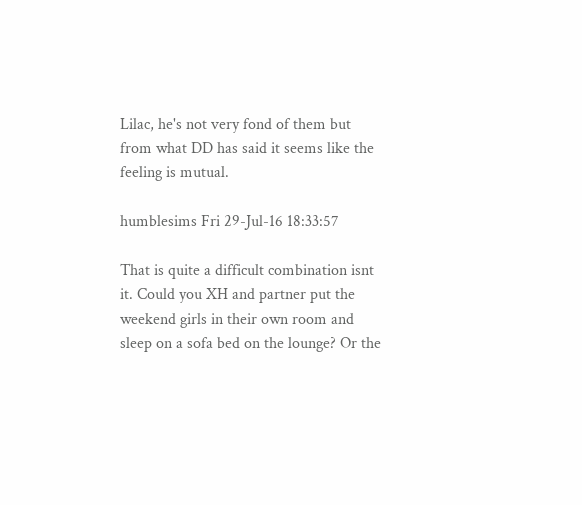Lilac, he's not very fond of them but from what DD has said it seems like the feeling is mutual.

humblesims Fri 29-Jul-16 18:33:57

That is quite a difficult combination isnt it. Could you XH and partner put the weekend girls in their own room and sleep on a sofa bed on the lounge? Or the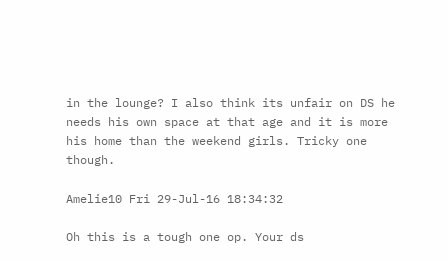in the lounge? I also think its unfair on DS he needs his own space at that age and it is more his home than the weekend girls. Tricky one though.

Amelie10 Fri 29-Jul-16 18:34:32

Oh this is a tough one op. Your ds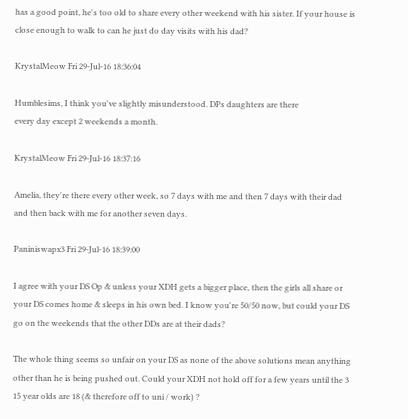has a good point, he's too old to share every other weekend with his sister. If your house is close enough to walk to can he just do day visits with his dad?

KrystalMeow Fri 29-Jul-16 18:36:04

Humblesims, I think you've slightly misunderstood. DPs daughters are there
every day except 2 weekends a month.

KrystalMeow Fri 29-Jul-16 18:37:16

Amelia, they're there every other week, so 7 days with me and then 7 days with their dad and then back with me for another seven days.

Paniniswapx3 Fri 29-Jul-16 18:39:00

I agree with your DS Op & unless your XDH gets a bigger place, then the girls all share or your DS comes home & sleeps in his own bed. I know you're 50/50 now, but could your DS go on the weekends that the other DDs are at their dads?

The whole thing seems so unfair on your DS as none of the above solutions mean anything other than he is being pushed out. Could your XDH not hold off for a few years until the 3 15 year olds are 18 (& therefore off to uni / work) ?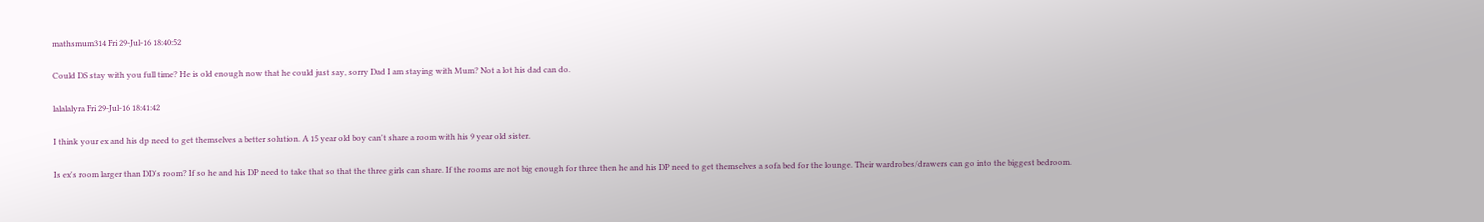mathsmum314 Fri 29-Jul-16 18:40:52

Could DS stay with you full time? He is old enough now that he could just say, sorry Dad I am staying with Mum? Not a lot his dad can do.

lalalalyra Fri 29-Jul-16 18:41:42

I think your ex and his dp need to get themselves a better solution. A 15 year old boy can't share a room with his 9 year old sister.

Is ex's room larger than DD's room? If so he and his DP need to take that so that the three girls can share. If the rooms are not big enough for three then he and his DP need to get themselves a sofa bed for the lounge. Their wardrobes/drawers can go into the biggest bedroom.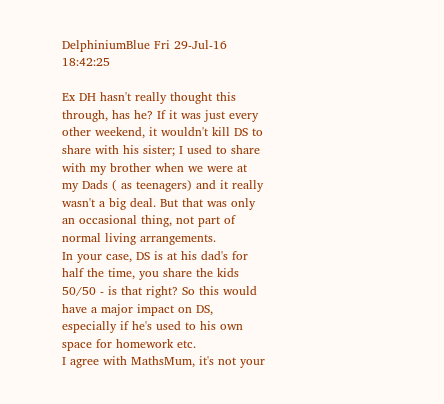DelphiniumBlue Fri 29-Jul-16 18:42:25

Ex DH hasn't really thought this through, has he? If it was just every other weekend, it wouldn't kill DS to share with his sister; I used to share with my brother when we were at my Dads ( as teenagers) and it really wasn't a big deal. But that was only an occasional thing, not part of normal living arrangements.
In your case, DS is at his dad's for half the time, you share the kids 50/50 - is that right? So this would have a major impact on DS, especially if he's used to his own space for homework etc.
I agree with MathsMum, it's not your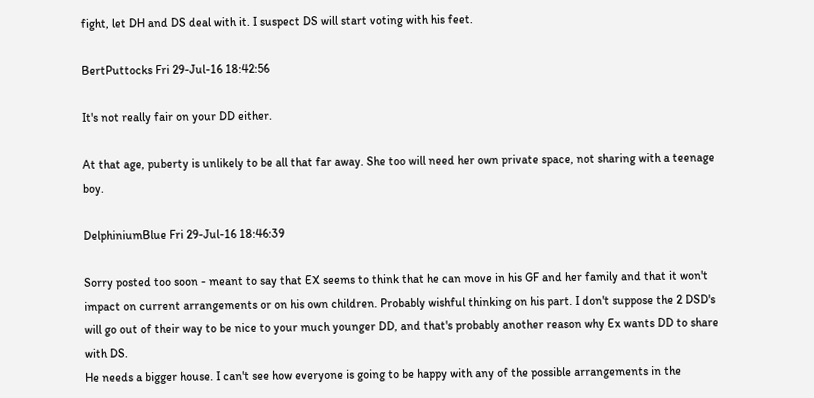fight, let DH and DS deal with it. I suspect DS will start voting with his feet.

BertPuttocks Fri 29-Jul-16 18:42:56

It's not really fair on your DD either.

At that age, puberty is unlikely to be all that far away. She too will need her own private space, not sharing with a teenage boy.

DelphiniumBlue Fri 29-Jul-16 18:46:39

Sorry posted too soon - meant to say that EX seems to think that he can move in his GF and her family and that it won't impact on current arrangements or on his own children. Probably wishful thinking on his part. I don't suppose the 2 DSD's will go out of their way to be nice to your much younger DD, and that's probably another reason why Ex wants DD to share with DS.
He needs a bigger house. I can't see how everyone is going to be happy with any of the possible arrangements in the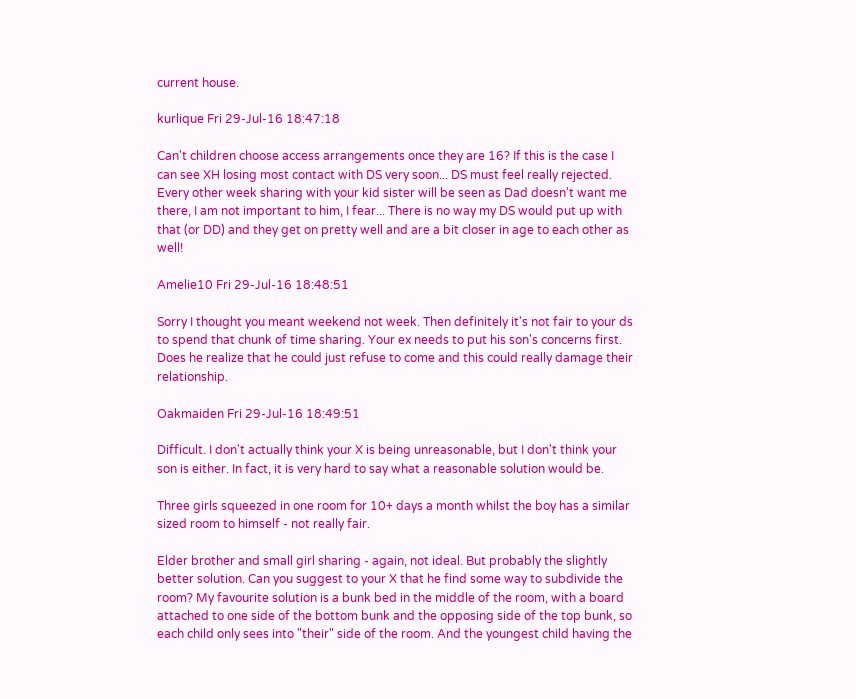current house.

kurlique Fri 29-Jul-16 18:47:18

Can't children choose access arrangements once they are 16? If this is the case I can see XH losing most contact with DS very soon... DS must feel really rejected. Every other week sharing with your kid sister will be seen as Dad doesn't want me there, I am not important to him, I fear... There is no way my DS would put up with that (or DD) and they get on pretty well and are a bit closer in age to each other as well!

Amelie10 Fri 29-Jul-16 18:48:51

Sorry I thought you meant weekend not week. Then definitely it's not fair to your ds to spend that chunk of time sharing. Your ex needs to put his son's concerns first. Does he realize that he could just refuse to come and this could really damage their relationship.

Oakmaiden Fri 29-Jul-16 18:49:51

Difficult. I don't actually think your X is being unreasonable, but I don't think your son is either. In fact, it is very hard to say what a reasonable solution would be.

Three girls squeezed in one room for 10+ days a month whilst the boy has a similar sized room to himself - not really fair.

Elder brother and small girl sharing - again, not ideal. But probably the slightly better solution. Can you suggest to your X that he find some way to subdivide the room? My favourite solution is a bunk bed in the middle of the room, with a board attached to one side of the bottom bunk and the opposing side of the top bunk, so each child only sees into "their" side of the room. And the youngest child having the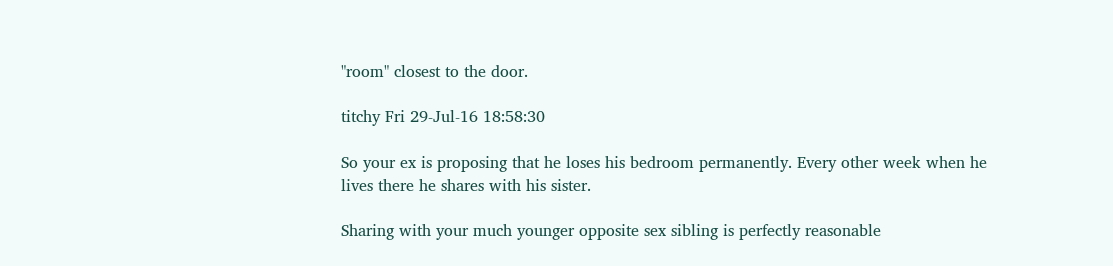"room" closest to the door.

titchy Fri 29-Jul-16 18:58:30

So your ex is proposing that he loses his bedroom permanently. Every other week when he lives there he shares with his sister.

Sharing with your much younger opposite sex sibling is perfectly reasonable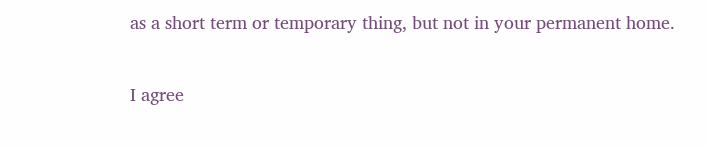as a short term or temporary thing, but not in your permanent home.

I agree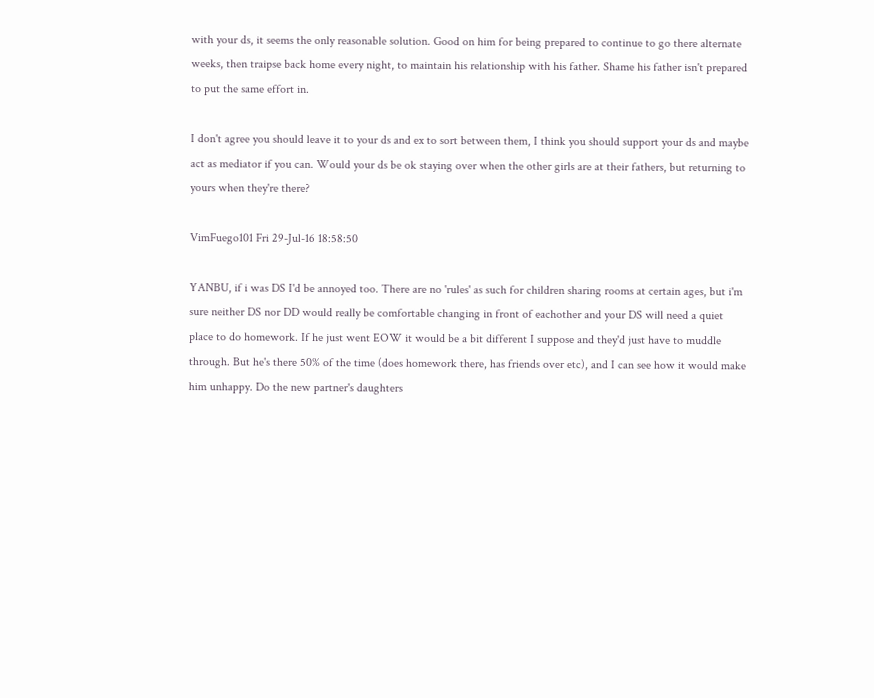with your ds, it seems the only reasonable solution. Good on him for being prepared to continue to go there alternate weeks, then traipse back home every night, to maintain his relationship with his father. Shame his father isn't prepared to put the same effort in.

I don't agree you should leave it to your ds and ex to sort between them, I think you should support your ds and maybe act as mediator if you can. Would your ds be ok staying over when the other girls are at their fathers, but returning to yours when they're there?

VimFuego101 Fri 29-Jul-16 18:58:50

YANBU, if i was DS I'd be annoyed too. There are no 'rules' as such for children sharing rooms at certain ages, but i'm sure neither DS nor DD would really be comfortable changing in front of eachother and your DS will need a quiet place to do homework. If he just went EOW it would be a bit different I suppose and they'd just have to muddle through. But he's there 50% of the time (does homework there, has friends over etc), and I can see how it would make him unhappy. Do the new partner's daughters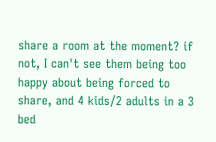share a room at the moment? if not, I can't see them being too happy about being forced to share, and 4 kids/2 adults in a 3 bed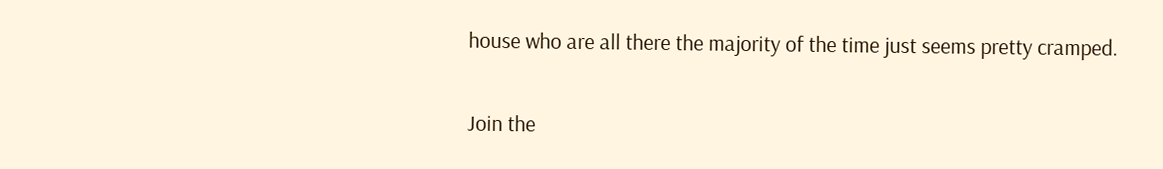house who are all there the majority of the time just seems pretty cramped.

Join the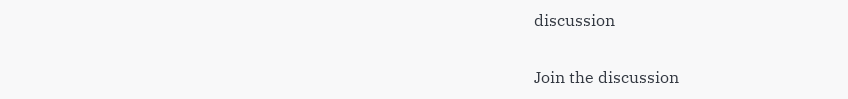discussion

Join the discussion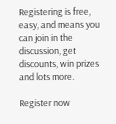Registering is free, easy, and means you can join in the discussion, get discounts, win prizes and lots more.

Register now